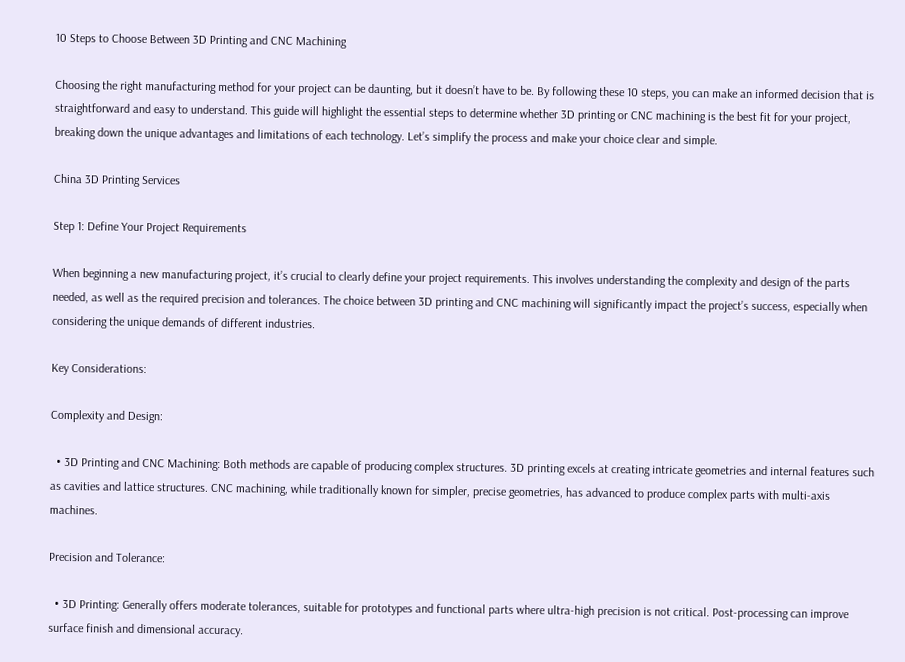10 Steps to Choose Between 3D Printing and CNC Machining

Choosing the right manufacturing method for your project can be daunting, but it doesn’t have to be. By following these 10 steps, you can make an informed decision that is straightforward and easy to understand. This guide will highlight the essential steps to determine whether 3D printing or CNC machining is the best fit for your project, breaking down the unique advantages and limitations of each technology. Let’s simplify the process and make your choice clear and simple.

China 3D Printing Services

Step 1: Define Your Project Requirements

When beginning a new manufacturing project, it’s crucial to clearly define your project requirements. This involves understanding the complexity and design of the parts needed, as well as the required precision and tolerances. The choice between 3D printing and CNC machining will significantly impact the project’s success, especially when considering the unique demands of different industries.

Key Considerations:

Complexity and Design:

  • 3D Printing and CNC Machining: Both methods are capable of producing complex structures. 3D printing excels at creating intricate geometries and internal features such as cavities and lattice structures. CNC machining, while traditionally known for simpler, precise geometries, has advanced to produce complex parts with multi-axis machines.

Precision and Tolerance:

  • 3D Printing: Generally offers moderate tolerances, suitable for prototypes and functional parts where ultra-high precision is not critical. Post-processing can improve surface finish and dimensional accuracy.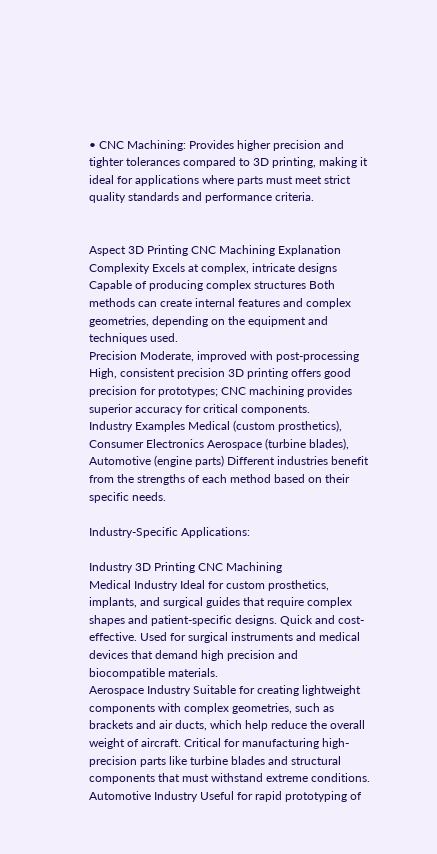• CNC Machining: Provides higher precision and tighter tolerances compared to 3D printing, making it ideal for applications where parts must meet strict quality standards and performance criteria.


Aspect 3D Printing CNC Machining Explanation
Complexity Excels at complex, intricate designs Capable of producing complex structures Both methods can create internal features and complex geometries, depending on the equipment and techniques used.
Precision Moderate, improved with post-processing High, consistent precision 3D printing offers good precision for prototypes; CNC machining provides superior accuracy for critical components.
Industry Examples Medical (custom prosthetics), Consumer Electronics Aerospace (turbine blades), Automotive (engine parts) Different industries benefit from the strengths of each method based on their specific needs.

Industry-Specific Applications:

Industry 3D Printing CNC Machining
Medical Industry Ideal for custom prosthetics, implants, and surgical guides that require complex shapes and patient-specific designs. Quick and cost-effective. Used for surgical instruments and medical devices that demand high precision and biocompatible materials.
Aerospace Industry Suitable for creating lightweight components with complex geometries, such as brackets and air ducts, which help reduce the overall weight of aircraft. Critical for manufacturing high-precision parts like turbine blades and structural components that must withstand extreme conditions.
Automotive Industry Useful for rapid prototyping of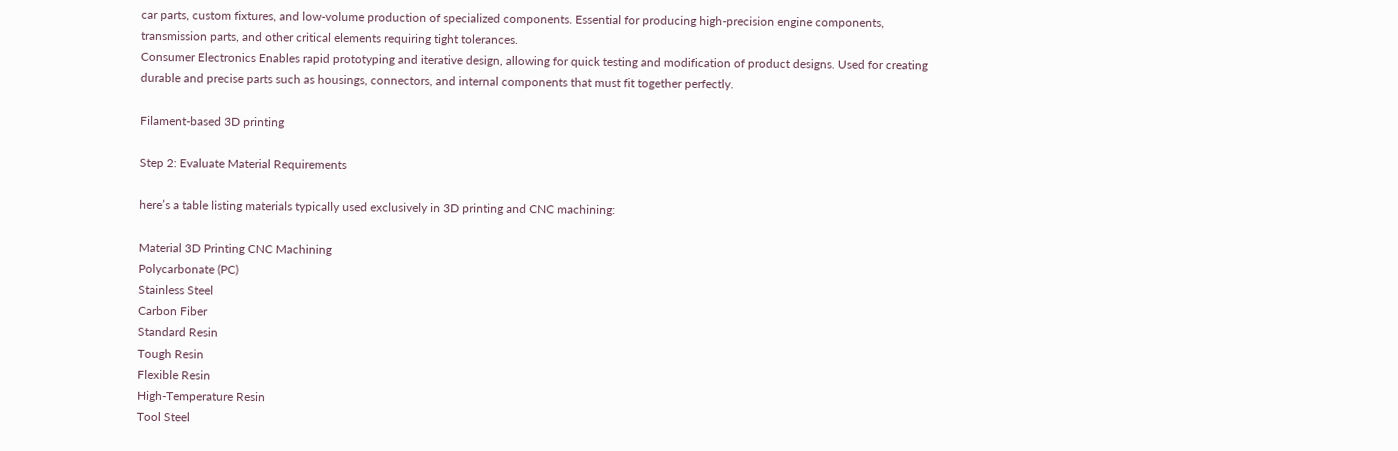car parts, custom fixtures, and low-volume production of specialized components. Essential for producing high-precision engine components, transmission parts, and other critical elements requiring tight tolerances.
Consumer Electronics Enables rapid prototyping and iterative design, allowing for quick testing and modification of product designs. Used for creating durable and precise parts such as housings, connectors, and internal components that must fit together perfectly.

Filament-based 3D printing

Step 2: Evaluate Material Requirements

here’s a table listing materials typically used exclusively in 3D printing and CNC machining:

Material 3D Printing CNC Machining
Polycarbonate (PC)
Stainless Steel
Carbon Fiber
Standard Resin
Tough Resin
Flexible Resin
High-Temperature Resin
Tool Steel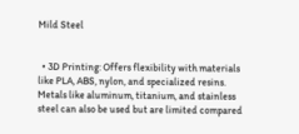Mild Steel


  • 3D Printing: Offers flexibility with materials like PLA, ABS, nylon, and specialized resins. Metals like aluminum, titanium, and stainless steel can also be used but are limited compared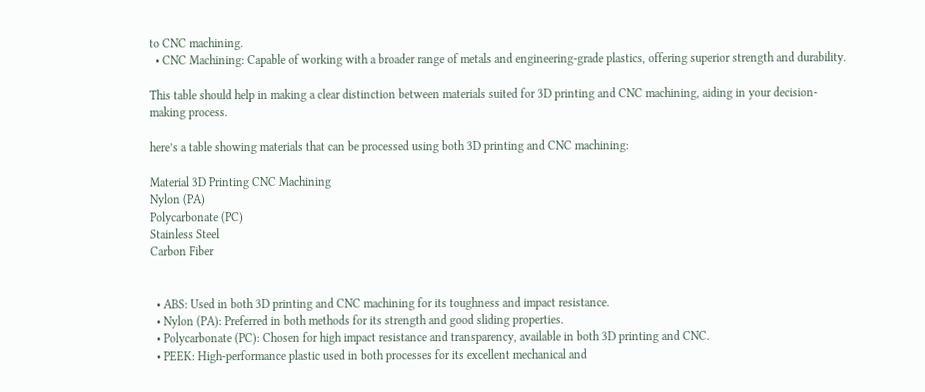to CNC machining.
  • CNC Machining: Capable of working with a broader range of metals and engineering-grade plastics, offering superior strength and durability.

This table should help in making a clear distinction between materials suited for 3D printing and CNC machining, aiding in your decision-making process.

here’s a table showing materials that can be processed using both 3D printing and CNC machining:

Material 3D Printing CNC Machining
Nylon (PA)
Polycarbonate (PC)
Stainless Steel
Carbon Fiber


  • ABS: Used in both 3D printing and CNC machining for its toughness and impact resistance.
  • Nylon (PA): Preferred in both methods for its strength and good sliding properties.
  • Polycarbonate (PC): Chosen for high impact resistance and transparency, available in both 3D printing and CNC.
  • PEEK: High-performance plastic used in both processes for its excellent mechanical and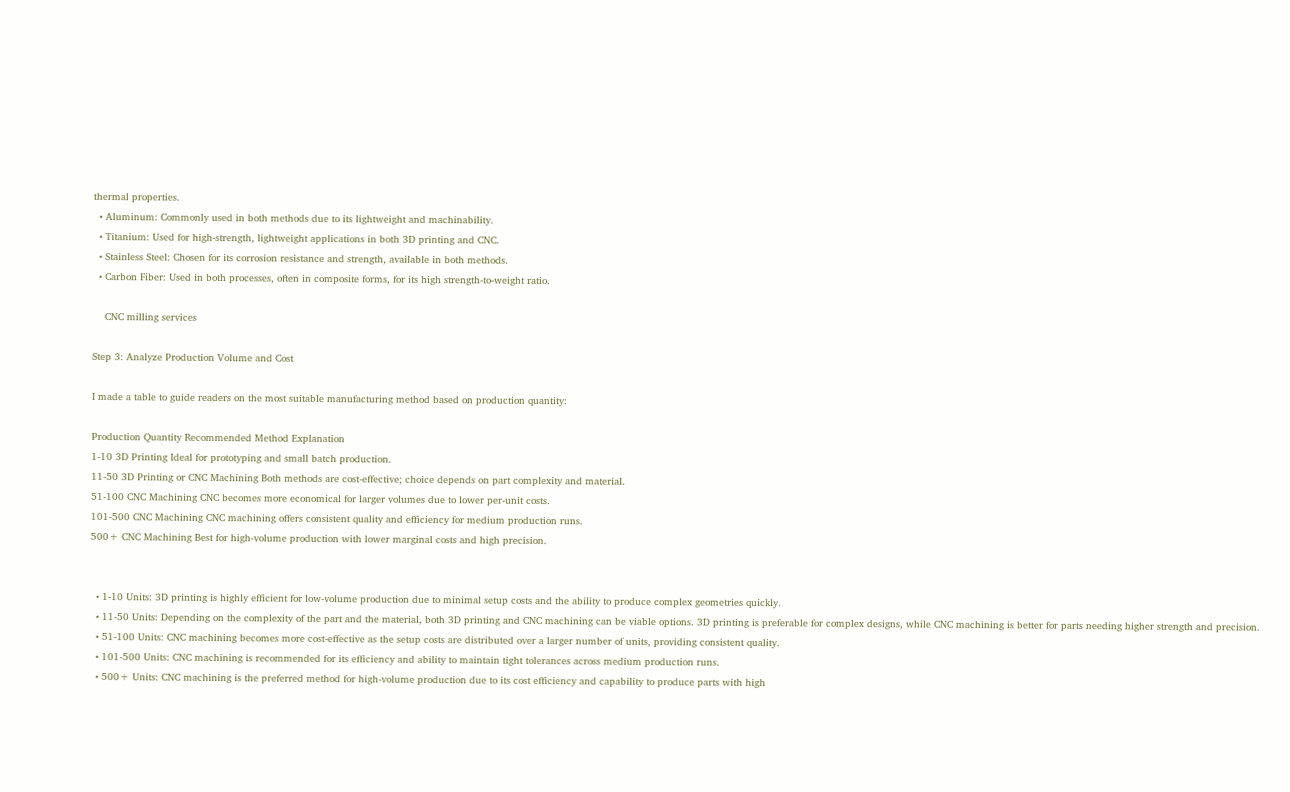thermal properties.
  • Aluminum: Commonly used in both methods due to its lightweight and machinability.
  • Titanium: Used for high-strength, lightweight applications in both 3D printing and CNC.
  • Stainless Steel: Chosen for its corrosion resistance and strength, available in both methods.
  • Carbon Fiber: Used in both processes, often in composite forms, for its high strength-to-weight ratio.

    CNC milling services

Step 3: Analyze Production Volume and Cost

I made a table to guide readers on the most suitable manufacturing method based on production quantity:

Production Quantity Recommended Method Explanation
1-10 3D Printing Ideal for prototyping and small batch production.
11-50 3D Printing or CNC Machining Both methods are cost-effective; choice depends on part complexity and material.
51-100 CNC Machining CNC becomes more economical for larger volumes due to lower per-unit costs.
101-500 CNC Machining CNC machining offers consistent quality and efficiency for medium production runs.
500+ CNC Machining Best for high-volume production with lower marginal costs and high precision.


  • 1-10 Units: 3D printing is highly efficient for low-volume production due to minimal setup costs and the ability to produce complex geometries quickly.
  • 11-50 Units: Depending on the complexity of the part and the material, both 3D printing and CNC machining can be viable options. 3D printing is preferable for complex designs, while CNC machining is better for parts needing higher strength and precision.
  • 51-100 Units: CNC machining becomes more cost-effective as the setup costs are distributed over a larger number of units, providing consistent quality.
  • 101-500 Units: CNC machining is recommended for its efficiency and ability to maintain tight tolerances across medium production runs.
  • 500+ Units: CNC machining is the preferred method for high-volume production due to its cost efficiency and capability to produce parts with high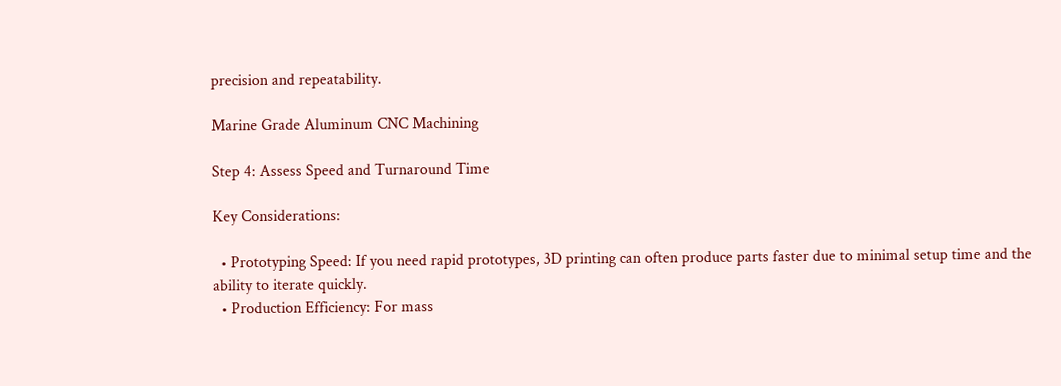precision and repeatability.

Marine Grade Aluminum CNC Machining

Step 4: Assess Speed and Turnaround Time

Key Considerations:

  • Prototyping Speed: If you need rapid prototypes, 3D printing can often produce parts faster due to minimal setup time and the ability to iterate quickly.
  • Production Efficiency: For mass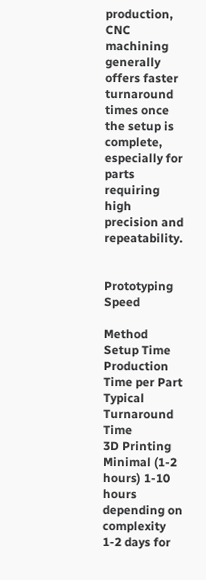production, CNC machining generally offers faster turnaround times once the setup is complete, especially for parts requiring high precision and repeatability.


Prototyping Speed

Method Setup Time Production Time per Part Typical Turnaround Time
3D Printing Minimal (1-2 hours) 1-10 hours depending on complexity 1-2 days for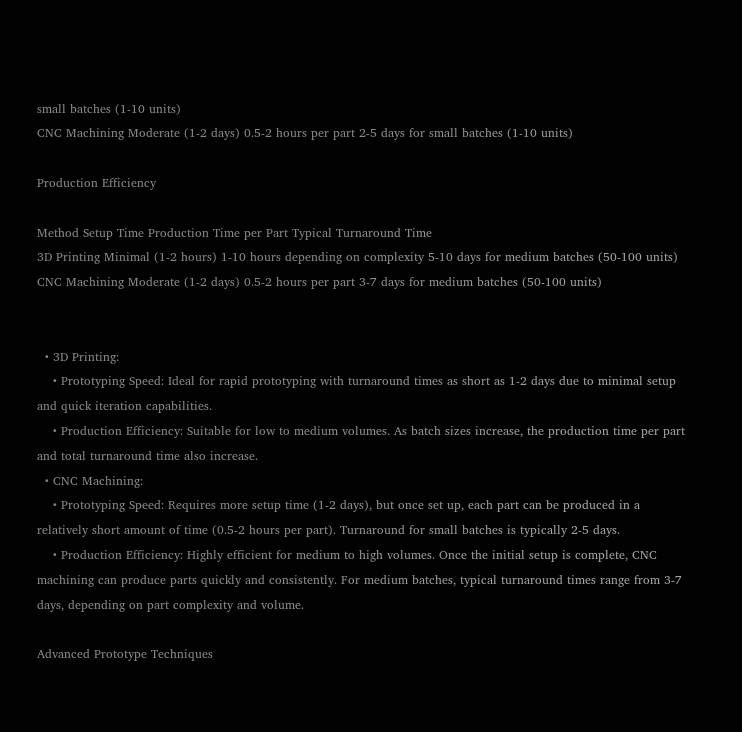small batches (1-10 units)
CNC Machining Moderate (1-2 days) 0.5-2 hours per part 2-5 days for small batches (1-10 units)

Production Efficiency

Method Setup Time Production Time per Part Typical Turnaround Time
3D Printing Minimal (1-2 hours) 1-10 hours depending on complexity 5-10 days for medium batches (50-100 units)
CNC Machining Moderate (1-2 days) 0.5-2 hours per part 3-7 days for medium batches (50-100 units)


  • 3D Printing:
    • Prototyping Speed: Ideal for rapid prototyping with turnaround times as short as 1-2 days due to minimal setup and quick iteration capabilities.
    • Production Efficiency: Suitable for low to medium volumes. As batch sizes increase, the production time per part and total turnaround time also increase.
  • CNC Machining:
    • Prototyping Speed: Requires more setup time (1-2 days), but once set up, each part can be produced in a relatively short amount of time (0.5-2 hours per part). Turnaround for small batches is typically 2-5 days.
    • Production Efficiency: Highly efficient for medium to high volumes. Once the initial setup is complete, CNC machining can produce parts quickly and consistently. For medium batches, typical turnaround times range from 3-7 days, depending on part complexity and volume.

Advanced Prototype Techniques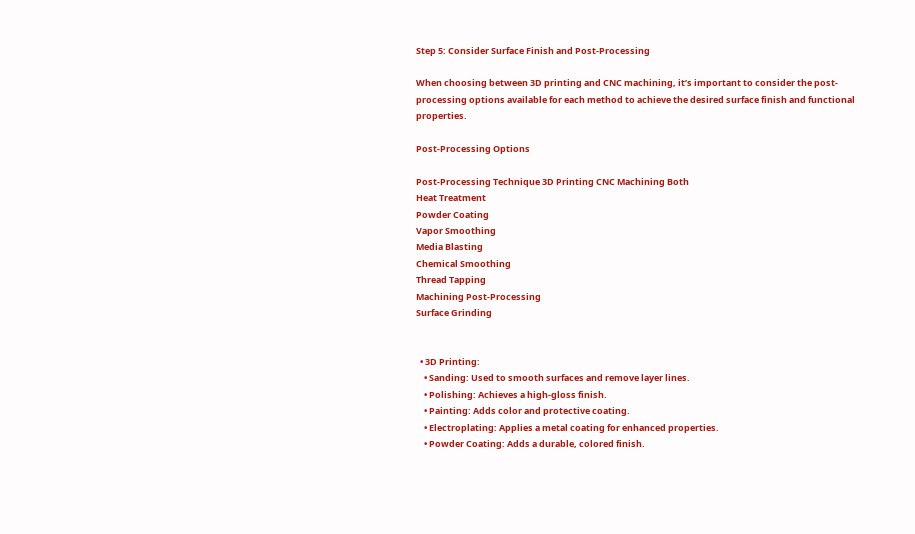Step 5: Consider Surface Finish and Post-Processing

When choosing between 3D printing and CNC machining, it’s important to consider the post-processing options available for each method to achieve the desired surface finish and functional properties.

Post-Processing Options

Post-Processing Technique 3D Printing CNC Machining Both
Heat Treatment
Powder Coating
Vapor Smoothing
Media Blasting
Chemical Smoothing
Thread Tapping
Machining Post-Processing
Surface Grinding


  • 3D Printing:
    • Sanding: Used to smooth surfaces and remove layer lines.
    • Polishing: Achieves a high-gloss finish.
    • Painting: Adds color and protective coating.
    • Electroplating: Applies a metal coating for enhanced properties.
    • Powder Coating: Adds a durable, colored finish.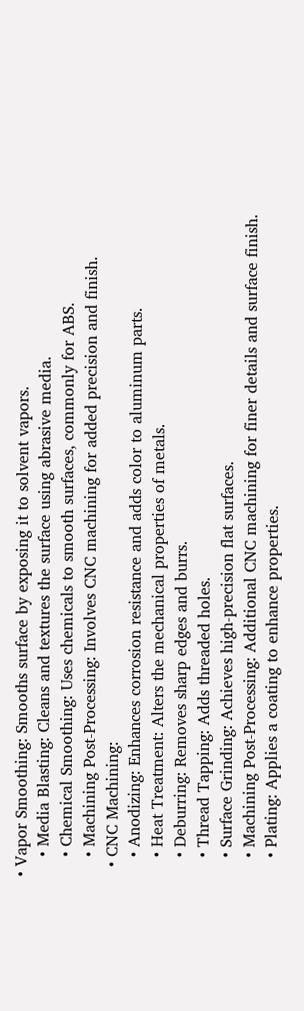• Vapor Smoothing: Smooths surface by exposing it to solvent vapors.
    • Media Blasting: Cleans and textures the surface using abrasive media.
    • Chemical Smoothing: Uses chemicals to smooth surfaces, commonly for ABS.
    • Machining Post-Processing: Involves CNC machining for added precision and finish.
  • CNC Machining:
    • Anodizing: Enhances corrosion resistance and adds color to aluminum parts.
    • Heat Treatment: Alters the mechanical properties of metals.
    • Deburring: Removes sharp edges and burrs.
    • Thread Tapping: Adds threaded holes.
    • Surface Grinding: Achieves high-precision flat surfaces.
    • Machining Post-Processing: Additional CNC machining for finer details and surface finish.
    • Plating: Applies a coating to enhance properties.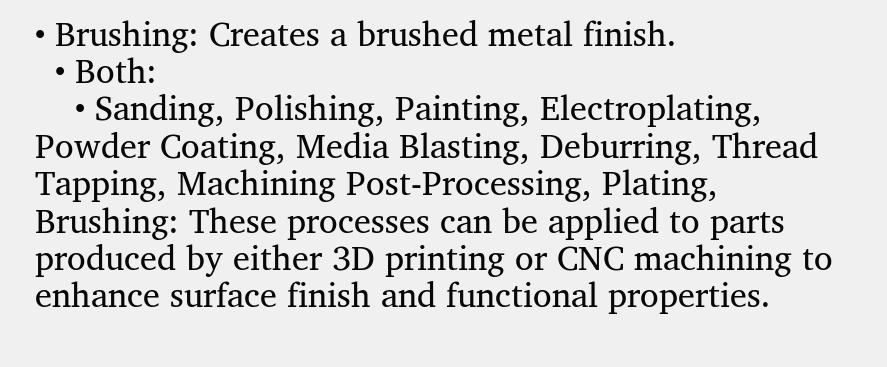• Brushing: Creates a brushed metal finish.
  • Both:
    • Sanding, Polishing, Painting, Electroplating, Powder Coating, Media Blasting, Deburring, Thread Tapping, Machining Post-Processing, Plating, Brushing: These processes can be applied to parts produced by either 3D printing or CNC machining to enhance surface finish and functional properties.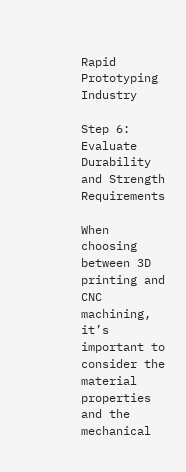Rapid Prototyping Industry

Step 6: Evaluate Durability and Strength Requirements

When choosing between 3D printing and CNC machining, it’s important to consider the material properties and the mechanical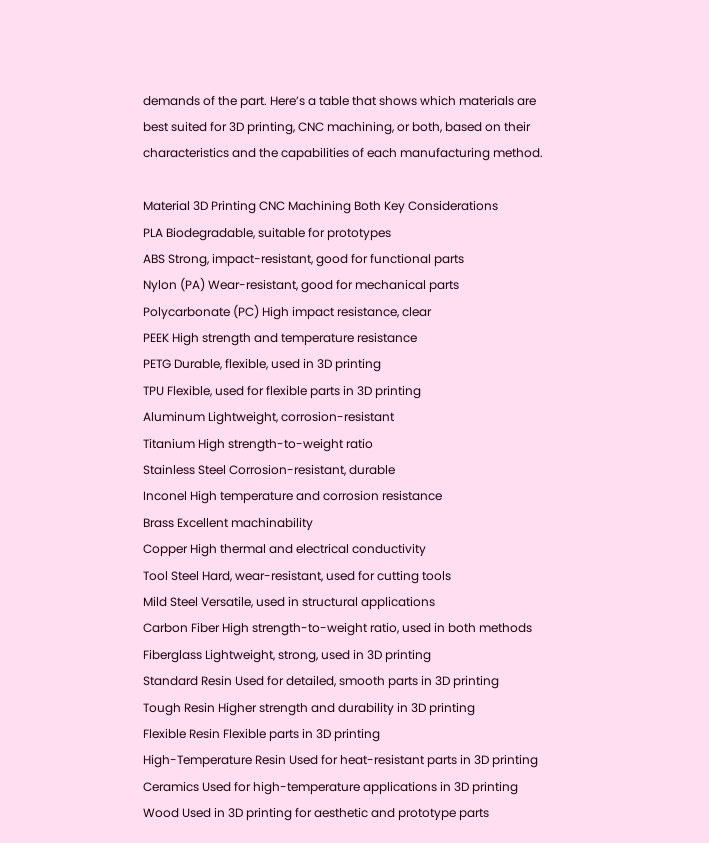demands of the part. Here’s a table that shows which materials are best suited for 3D printing, CNC machining, or both, based on their characteristics and the capabilities of each manufacturing method.

Material 3D Printing CNC Machining Both Key Considerations
PLA Biodegradable, suitable for prototypes
ABS Strong, impact-resistant, good for functional parts
Nylon (PA) Wear-resistant, good for mechanical parts
Polycarbonate (PC) High impact resistance, clear
PEEK High strength and temperature resistance
PETG Durable, flexible, used in 3D printing
TPU Flexible, used for flexible parts in 3D printing
Aluminum Lightweight, corrosion-resistant
Titanium High strength-to-weight ratio
Stainless Steel Corrosion-resistant, durable
Inconel High temperature and corrosion resistance
Brass Excellent machinability
Copper High thermal and electrical conductivity
Tool Steel Hard, wear-resistant, used for cutting tools
Mild Steel Versatile, used in structural applications
Carbon Fiber High strength-to-weight ratio, used in both methods
Fiberglass Lightweight, strong, used in 3D printing
Standard Resin Used for detailed, smooth parts in 3D printing
Tough Resin Higher strength and durability in 3D printing
Flexible Resin Flexible parts in 3D printing
High-Temperature Resin Used for heat-resistant parts in 3D printing
Ceramics Used for high-temperature applications in 3D printing
Wood Used in 3D printing for aesthetic and prototype parts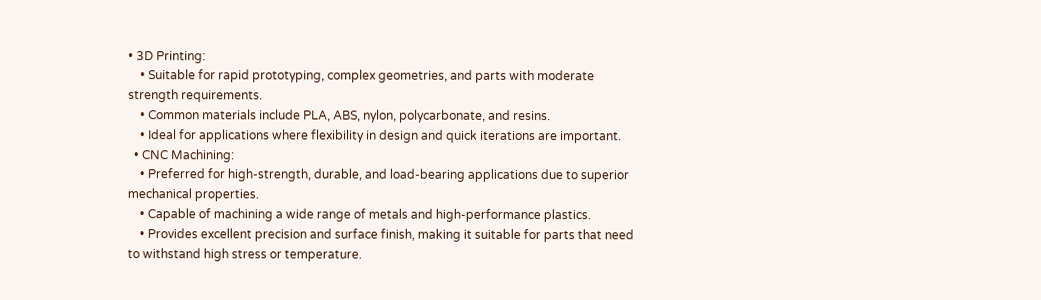• 3D Printing:
    • Suitable for rapid prototyping, complex geometries, and parts with moderate strength requirements.
    • Common materials include PLA, ABS, nylon, polycarbonate, and resins.
    • Ideal for applications where flexibility in design and quick iterations are important.
  • CNC Machining:
    • Preferred for high-strength, durable, and load-bearing applications due to superior mechanical properties.
    • Capable of machining a wide range of metals and high-performance plastics.
    • Provides excellent precision and surface finish, making it suitable for parts that need to withstand high stress or temperature.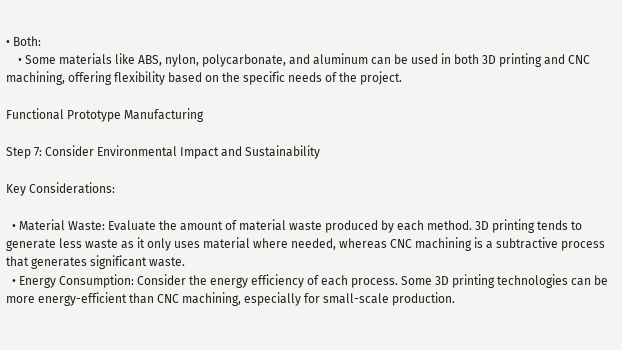• Both:
    • Some materials like ABS, nylon, polycarbonate, and aluminum can be used in both 3D printing and CNC machining, offering flexibility based on the specific needs of the project.

Functional Prototype Manufacturing

Step 7: Consider Environmental Impact and Sustainability

Key Considerations:

  • Material Waste: Evaluate the amount of material waste produced by each method. 3D printing tends to generate less waste as it only uses material where needed, whereas CNC machining is a subtractive process that generates significant waste.
  • Energy Consumption: Consider the energy efficiency of each process. Some 3D printing technologies can be more energy-efficient than CNC machining, especially for small-scale production.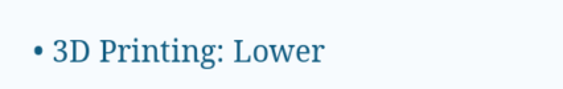• 3D Printing: Lower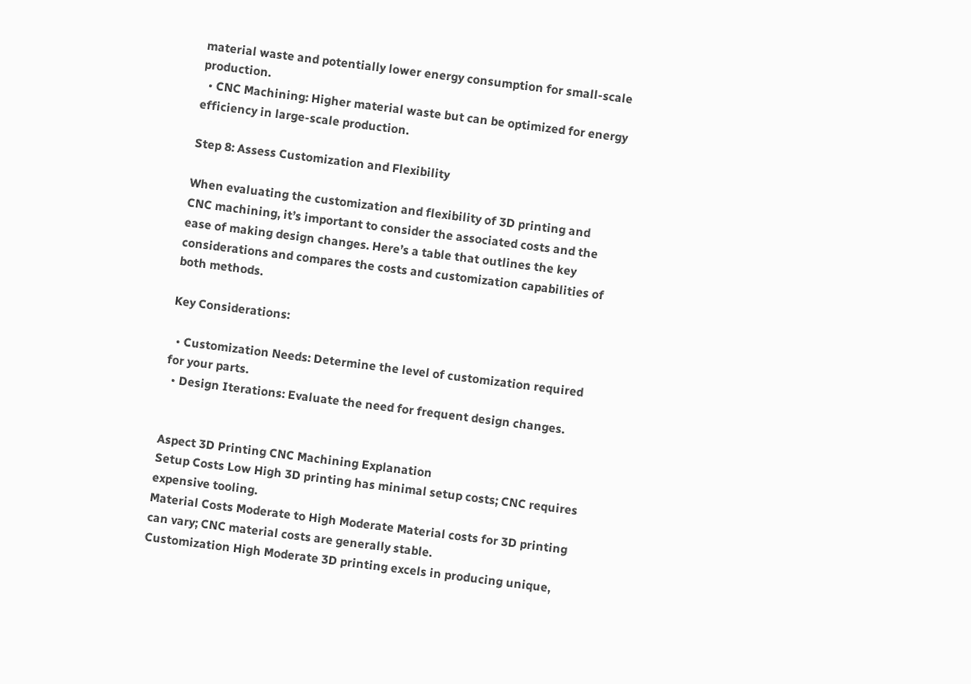material waste and potentially lower energy consumption for small-scale production.
  • CNC Machining: Higher material waste but can be optimized for energy efficiency in large-scale production.

Step 8: Assess Customization and Flexibility

When evaluating the customization and flexibility of 3D printing and CNC machining, it’s important to consider the associated costs and the ease of making design changes. Here’s a table that outlines the key considerations and compares the costs and customization capabilities of both methods.

Key Considerations:

  • Customization Needs: Determine the level of customization required for your parts.
  • Design Iterations: Evaluate the need for frequent design changes.


Aspect 3D Printing CNC Machining Explanation
Setup Costs Low High 3D printing has minimal setup costs; CNC requires expensive tooling.
Material Costs Moderate to High Moderate Material costs for 3D printing can vary; CNC material costs are generally stable.
Customization High Moderate 3D printing excels in producing unique,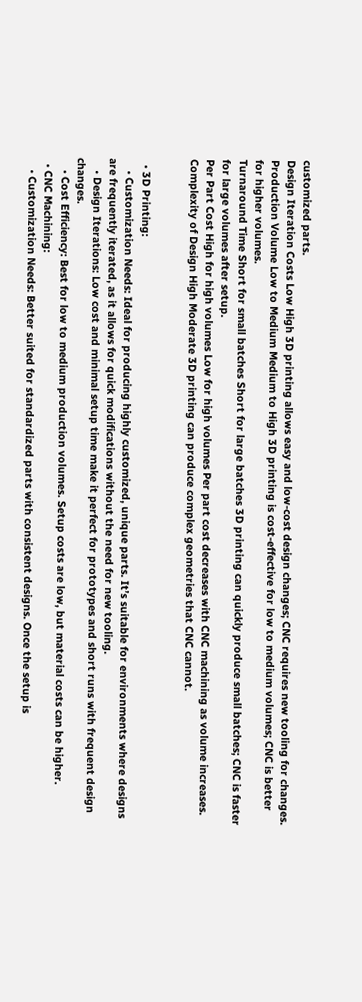customized parts.
Design Iteration Costs Low High 3D printing allows easy and low-cost design changes; CNC requires new tooling for changes.
Production Volume Low to Medium Medium to High 3D printing is cost-effective for low to medium volumes; CNC is better for higher volumes.
Turnaround Time Short for small batches Short for large batches 3D printing can quickly produce small batches; CNC is faster for large volumes after setup.
Per Part Cost High for high volumes Low for high volumes Per part cost decreases with CNC machining as volume increases.
Complexity of Design High Moderate 3D printing can produce complex geometries that CNC cannot.


  • 3D Printing:
    • Customization Needs: Ideal for producing highly customized, unique parts. It’s suitable for environments where designs are frequently iterated, as it allows for quick modifications without the need for new tooling.
    • Design Iterations: Low cost and minimal setup time make it perfect for prototypes and short runs with frequent design changes.
    • Cost Efficiency: Best for low to medium production volumes. Setup costs are low, but material costs can be higher.
  • CNC Machining:
    • Customization Needs: Better suited for standardized parts with consistent designs. Once the setup is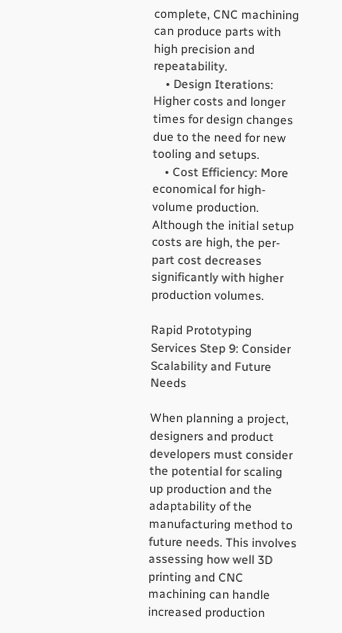complete, CNC machining can produce parts with high precision and repeatability.
    • Design Iterations: Higher costs and longer times for design changes due to the need for new tooling and setups.
    • Cost Efficiency: More economical for high-volume production. Although the initial setup costs are high, the per-part cost decreases significantly with higher production volumes.

Rapid Prototyping Services Step 9: Consider Scalability and Future Needs

When planning a project, designers and product developers must consider the potential for scaling up production and the adaptability of the manufacturing method to future needs. This involves assessing how well 3D printing and CNC machining can handle increased production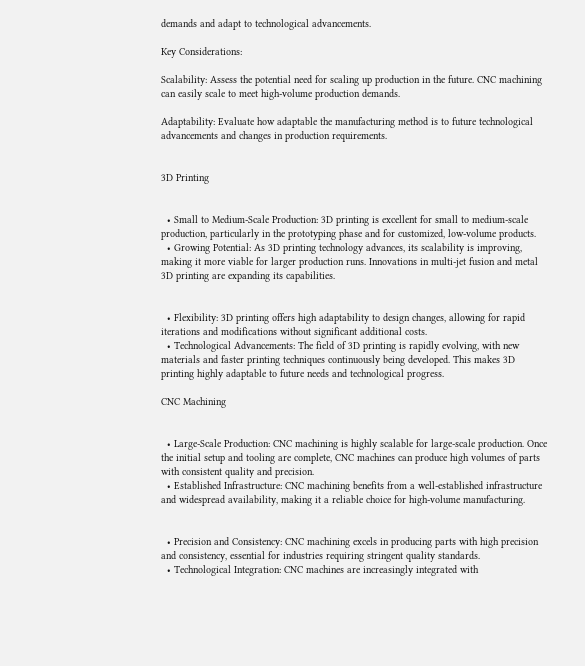demands and adapt to technological advancements.

Key Considerations:

Scalability: Assess the potential need for scaling up production in the future. CNC machining can easily scale to meet high-volume production demands.

Adaptability: Evaluate how adaptable the manufacturing method is to future technological advancements and changes in production requirements.


3D Printing


  • Small to Medium-Scale Production: 3D printing is excellent for small to medium-scale production, particularly in the prototyping phase and for customized, low-volume products.
  • Growing Potential: As 3D printing technology advances, its scalability is improving, making it more viable for larger production runs. Innovations in multi-jet fusion and metal 3D printing are expanding its capabilities.


  • Flexibility: 3D printing offers high adaptability to design changes, allowing for rapid iterations and modifications without significant additional costs.
  • Technological Advancements: The field of 3D printing is rapidly evolving, with new materials and faster printing techniques continuously being developed. This makes 3D printing highly adaptable to future needs and technological progress.

CNC Machining


  • Large-Scale Production: CNC machining is highly scalable for large-scale production. Once the initial setup and tooling are complete, CNC machines can produce high volumes of parts with consistent quality and precision.
  • Established Infrastructure: CNC machining benefits from a well-established infrastructure and widespread availability, making it a reliable choice for high-volume manufacturing.


  • Precision and Consistency: CNC machining excels in producing parts with high precision and consistency, essential for industries requiring stringent quality standards.
  • Technological Integration: CNC machines are increasingly integrated with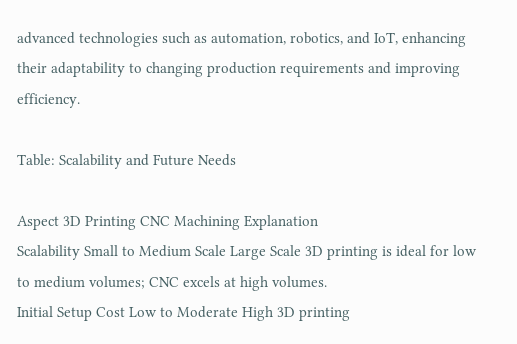advanced technologies such as automation, robotics, and IoT, enhancing their adaptability to changing production requirements and improving efficiency.

Table: Scalability and Future Needs

Aspect 3D Printing CNC Machining Explanation
Scalability Small to Medium Scale Large Scale 3D printing is ideal for low to medium volumes; CNC excels at high volumes.
Initial Setup Cost Low to Moderate High 3D printing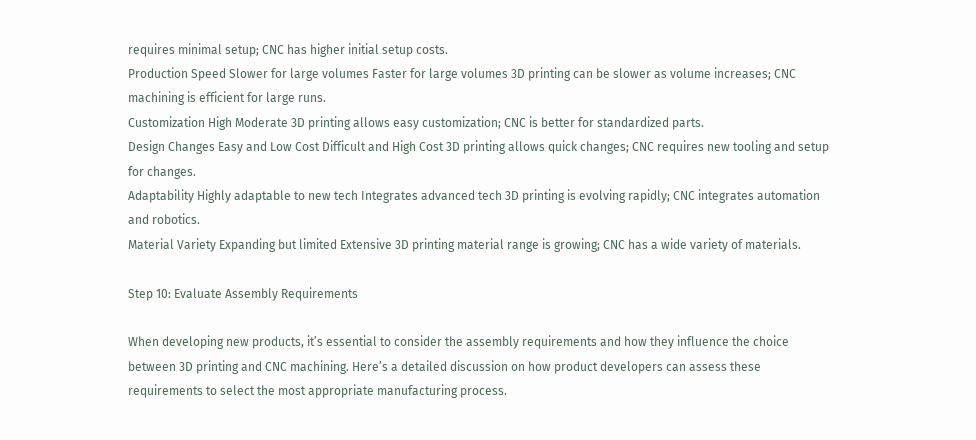requires minimal setup; CNC has higher initial setup costs.
Production Speed Slower for large volumes Faster for large volumes 3D printing can be slower as volume increases; CNC machining is efficient for large runs.
Customization High Moderate 3D printing allows easy customization; CNC is better for standardized parts.
Design Changes Easy and Low Cost Difficult and High Cost 3D printing allows quick changes; CNC requires new tooling and setup for changes.
Adaptability Highly adaptable to new tech Integrates advanced tech 3D printing is evolving rapidly; CNC integrates automation and robotics.
Material Variety Expanding but limited Extensive 3D printing material range is growing; CNC has a wide variety of materials.

Step 10: Evaluate Assembly Requirements

When developing new products, it’s essential to consider the assembly requirements and how they influence the choice between 3D printing and CNC machining. Here’s a detailed discussion on how product developers can assess these requirements to select the most appropriate manufacturing process.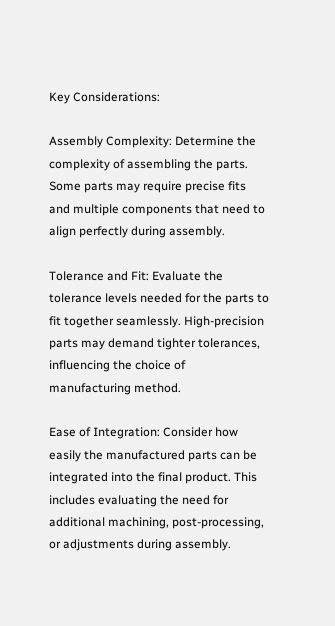Key Considerations:

Assembly Complexity: Determine the complexity of assembling the parts. Some parts may require precise fits and multiple components that need to align perfectly during assembly.

Tolerance and Fit: Evaluate the tolerance levels needed for the parts to fit together seamlessly. High-precision parts may demand tighter tolerances, influencing the choice of manufacturing method.

Ease of Integration: Consider how easily the manufactured parts can be integrated into the final product. This includes evaluating the need for additional machining, post-processing, or adjustments during assembly.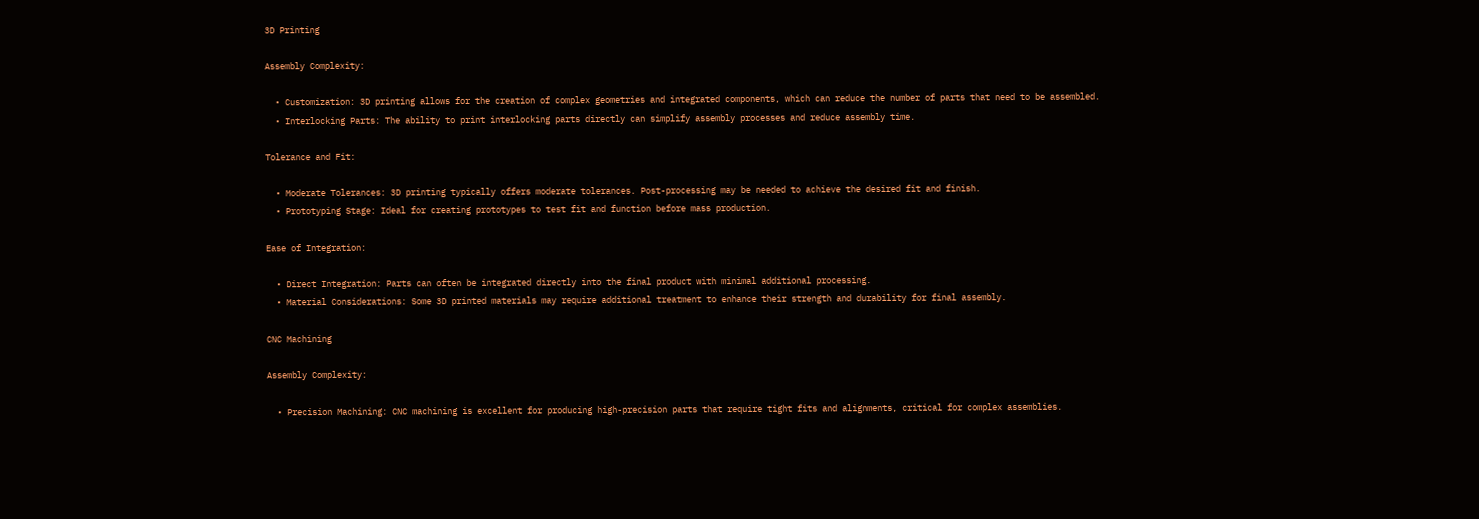3D Printing

Assembly Complexity:

  • Customization: 3D printing allows for the creation of complex geometries and integrated components, which can reduce the number of parts that need to be assembled.
  • Interlocking Parts: The ability to print interlocking parts directly can simplify assembly processes and reduce assembly time.

Tolerance and Fit:

  • Moderate Tolerances: 3D printing typically offers moderate tolerances. Post-processing may be needed to achieve the desired fit and finish.
  • Prototyping Stage: Ideal for creating prototypes to test fit and function before mass production.

Ease of Integration:

  • Direct Integration: Parts can often be integrated directly into the final product with minimal additional processing.
  • Material Considerations: Some 3D printed materials may require additional treatment to enhance their strength and durability for final assembly.

CNC Machining

Assembly Complexity:

  • Precision Machining: CNC machining is excellent for producing high-precision parts that require tight fits and alignments, critical for complex assemblies.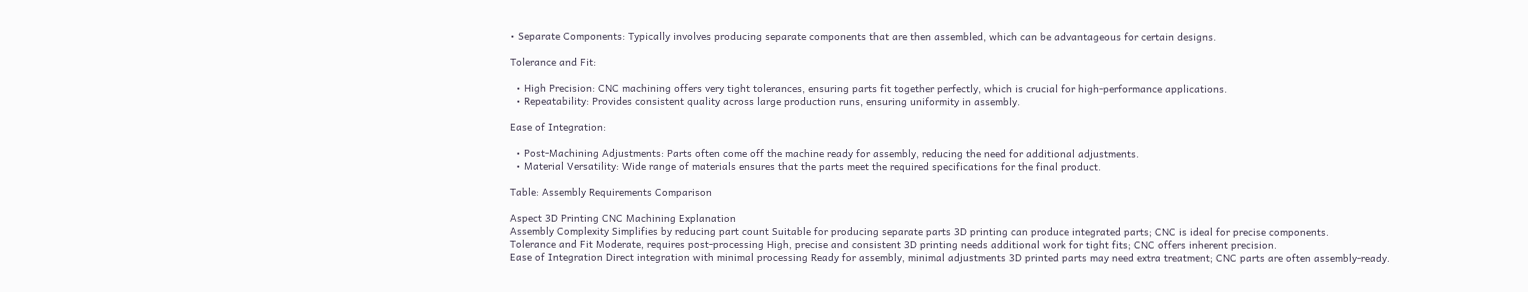• Separate Components: Typically involves producing separate components that are then assembled, which can be advantageous for certain designs.

Tolerance and Fit:

  • High Precision: CNC machining offers very tight tolerances, ensuring parts fit together perfectly, which is crucial for high-performance applications.
  • Repeatability: Provides consistent quality across large production runs, ensuring uniformity in assembly.

Ease of Integration:

  • Post-Machining Adjustments: Parts often come off the machine ready for assembly, reducing the need for additional adjustments.
  • Material Versatility: Wide range of materials ensures that the parts meet the required specifications for the final product.

Table: Assembly Requirements Comparison

Aspect 3D Printing CNC Machining Explanation
Assembly Complexity Simplifies by reducing part count Suitable for producing separate parts 3D printing can produce integrated parts; CNC is ideal for precise components.
Tolerance and Fit Moderate, requires post-processing High, precise and consistent 3D printing needs additional work for tight fits; CNC offers inherent precision.
Ease of Integration Direct integration with minimal processing Ready for assembly, minimal adjustments 3D printed parts may need extra treatment; CNC parts are often assembly-ready.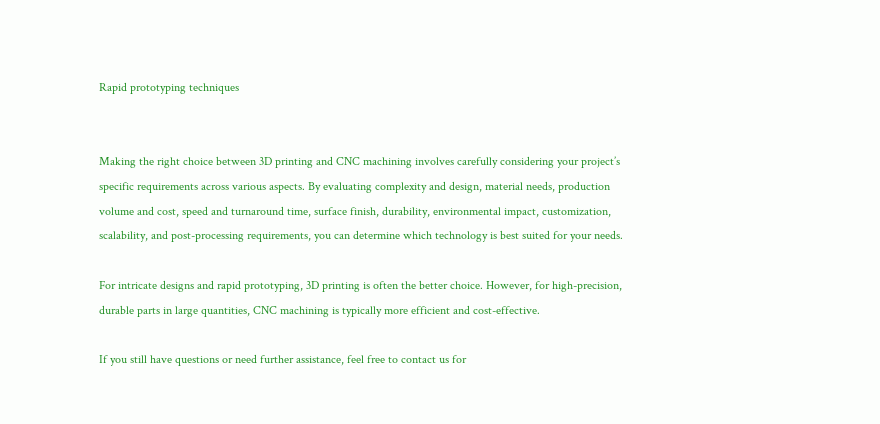Rapid prototyping techniques


Making the right choice between 3D printing and CNC machining involves carefully considering your project’s specific requirements across various aspects. By evaluating complexity and design, material needs, production volume and cost, speed and turnaround time, surface finish, durability, environmental impact, customization, scalability, and post-processing requirements, you can determine which technology is best suited for your needs.

For intricate designs and rapid prototyping, 3D printing is often the better choice. However, for high-precision, durable parts in large quantities, CNC machining is typically more efficient and cost-effective.

If you still have questions or need further assistance, feel free to contact us for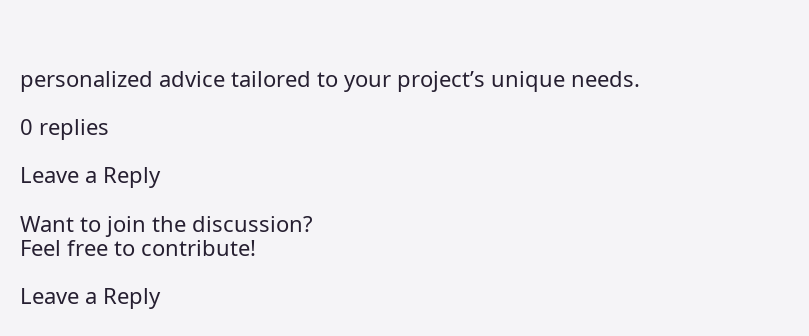personalized advice tailored to your project’s unique needs.

0 replies

Leave a Reply

Want to join the discussion?
Feel free to contribute!

Leave a Reply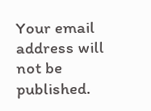Your email address will not be published.